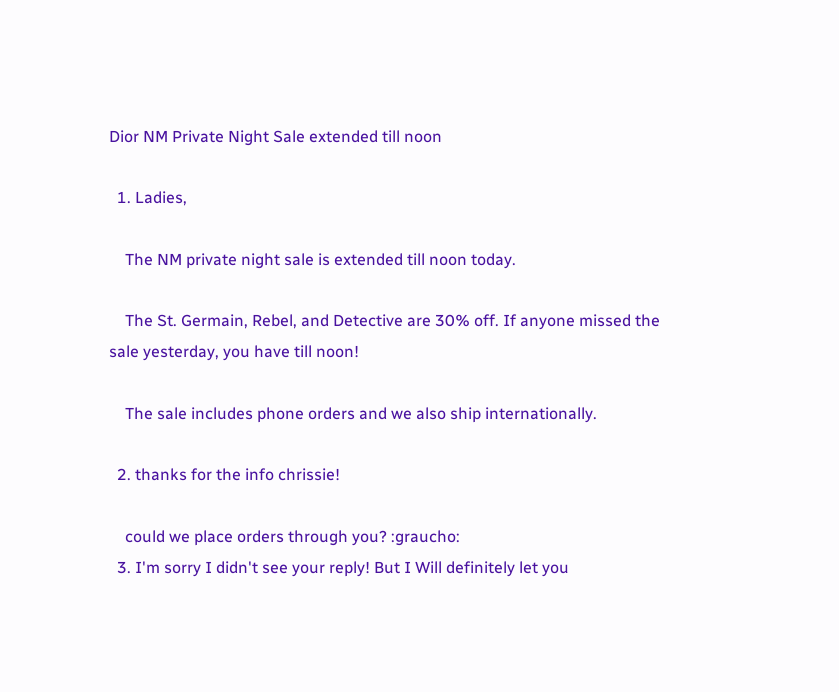Dior NM Private Night Sale extended till noon

  1. Ladies,

    The NM private night sale is extended till noon today.

    The St. Germain, Rebel, and Detective are 30% off. If anyone missed the sale yesterday, you have till noon!

    The sale includes phone orders and we also ship internationally.

  2. thanks for the info chrissie!

    could we place orders through you? :graucho:
  3. I'm sorry I didn't see your reply! But I Will definitely let you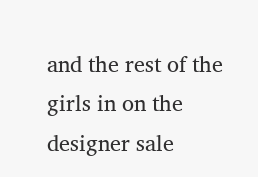and the rest of the girls in on the designer sale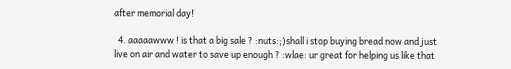after memorial day!

  4. aaaaawww ! is that a big sale ? :nuts:;)shall i stop buying bread now and just live on air and water to save up enough ? :wlae: ur great for helping us like that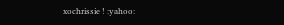xochrissie ! :yahoo: